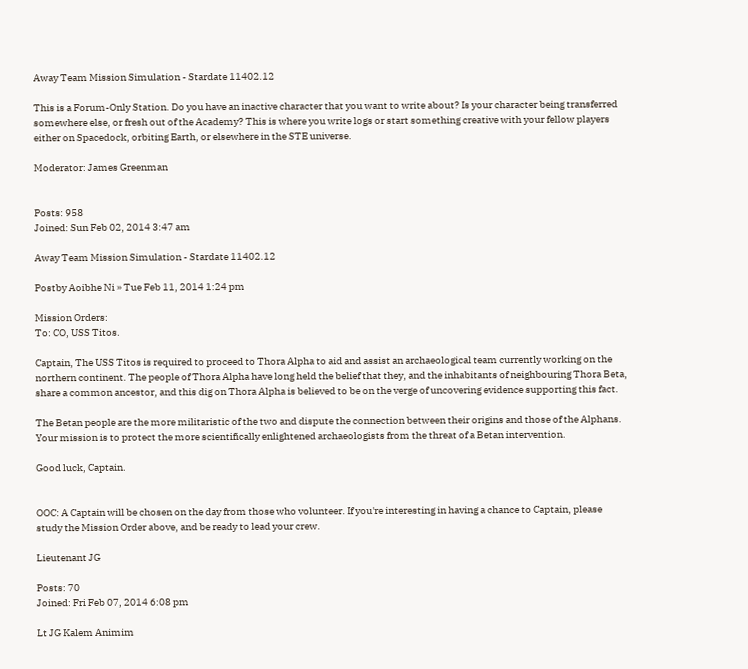Away Team Mission Simulation - Stardate 11402.12

This is a Forum-Only Station. Do you have an inactive character that you want to write about? Is your character being transferred somewhere else, or fresh out of the Academy? This is where you write logs or start something creative with your fellow players either on Spacedock, orbiting Earth, or elsewhere in the STE universe.

Moderator: James Greenman


Posts: 958
Joined: Sun Feb 02, 2014 3:47 am

Away Team Mission Simulation - Stardate 11402.12

Postby Aoibhe Ni » Tue Feb 11, 2014 1:24 pm

Mission Orders:
To: CO, USS Titos.

Captain, The USS Titos is required to proceed to Thora Alpha to aid and assist an archaeological team currently working on the northern continent. The people of Thora Alpha have long held the belief that they, and the inhabitants of neighbouring Thora Beta, share a common ancestor, and this dig on Thora Alpha is believed to be on the verge of uncovering evidence supporting this fact.

The Betan people are the more militaristic of the two and dispute the connection between their origins and those of the Alphans. Your mission is to protect the more scientifically enlightened archaeologists from the threat of a Betan intervention.

Good luck, Captain.


OOC: A Captain will be chosen on the day from those who volunteer. If you're interesting in having a chance to Captain, please study the Mission Order above, and be ready to lead your crew.

Lieutenant JG

Posts: 70
Joined: Fri Feb 07, 2014 6:08 pm

Lt JG Kalem Animim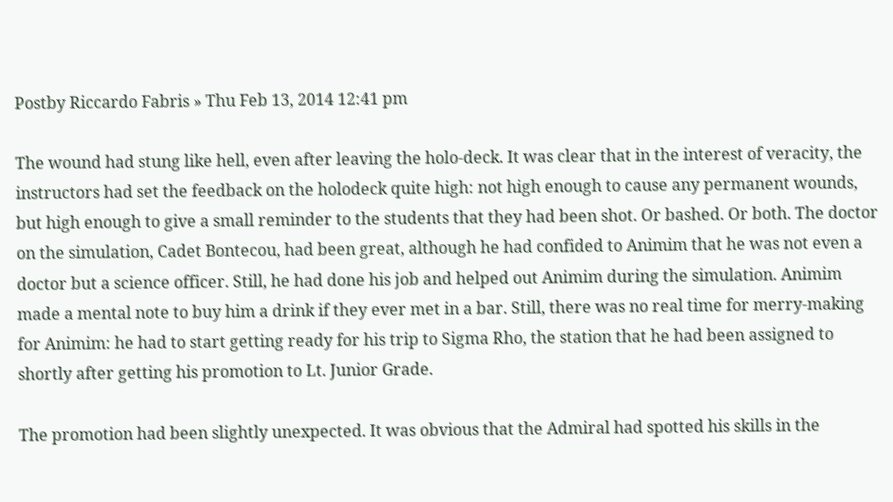Postby Riccardo Fabris » Thu Feb 13, 2014 12:41 pm

The wound had stung like hell, even after leaving the holo-deck. It was clear that in the interest of veracity, the instructors had set the feedback on the holodeck quite high: not high enough to cause any permanent wounds, but high enough to give a small reminder to the students that they had been shot. Or bashed. Or both. The doctor on the simulation, Cadet Bontecou, had been great, although he had confided to Animim that he was not even a doctor but a science officer. Still, he had done his job and helped out Animim during the simulation. Animim made a mental note to buy him a drink if they ever met in a bar. Still, there was no real time for merry-making for Animim: he had to start getting ready for his trip to Sigma Rho, the station that he had been assigned to shortly after getting his promotion to Lt. Junior Grade.

The promotion had been slightly unexpected. It was obvious that the Admiral had spotted his skills in the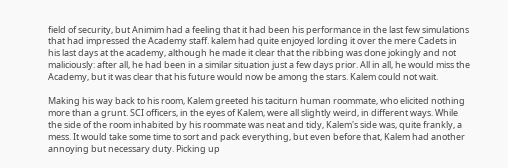field of security, but Animim had a feeling that it had been his performance in the last few simulations that had impressed the Academy staff. kalem had quite enjoyed lording it over the mere Cadets in his last days at the academy, although he made it clear that the ribbing was done jokingly and not maliciously: after all, he had been in a similar situation just a few days prior. All in all, he would miss the Academy, but it was clear that his future would now be among the stars. Kalem could not wait.

Making his way back to his room, Kalem greeted his taciturn human roommate, who elicited nothing more than a grunt. SCI officers, in the eyes of Kalem, were all slightly weird, in different ways. While the side of the room inhabited by his roommate was neat and tidy, Kalem's side was, quite frankly, a mess. It would take some time to sort and pack everything, but even before that, Kalem had another annoying but necessary duty. Picking up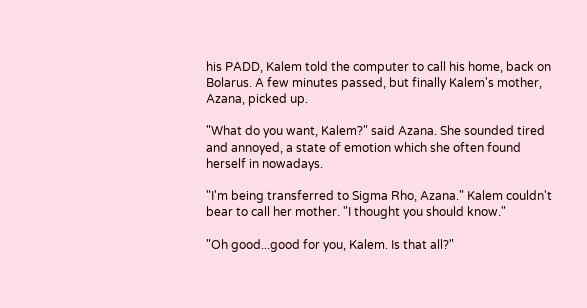his PADD, Kalem told the computer to call his home, back on Bolarus. A few minutes passed, but finally Kalem's mother, Azana, picked up.

"What do you want, Kalem?" said Azana. She sounded tired and annoyed, a state of emotion which she often found herself in nowadays.

"I'm being transferred to Sigma Rho, Azana." Kalem couldn't bear to call her mother. "I thought you should know."

"Oh good...good for you, Kalem. Is that all?"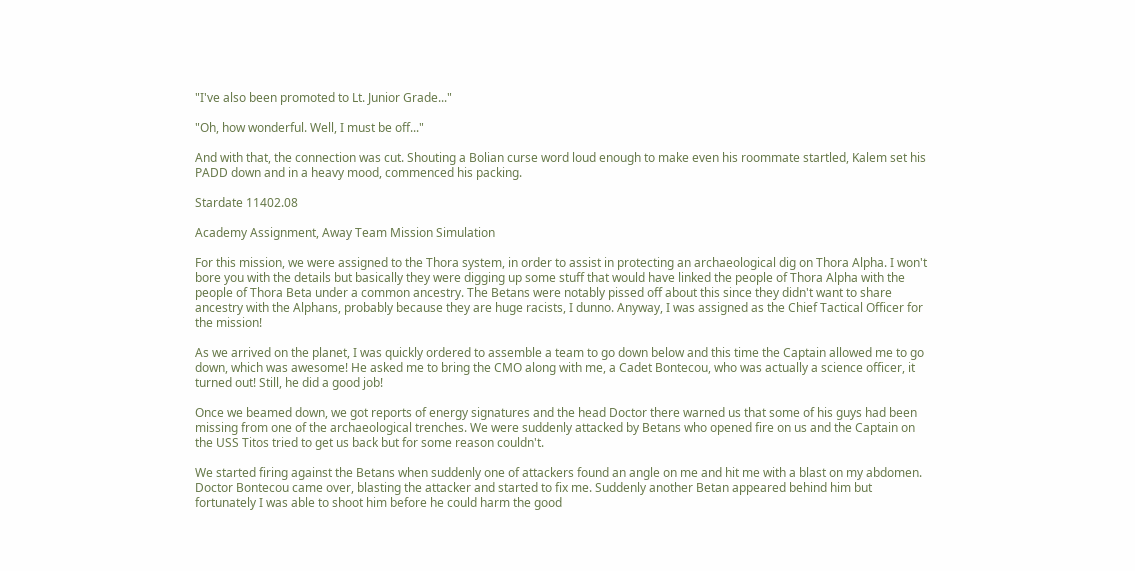"I've also been promoted to Lt. Junior Grade..."

"Oh, how wonderful. Well, I must be off..."

And with that, the connection was cut. Shouting a Bolian curse word loud enough to make even his roommate startled, Kalem set his PADD down and in a heavy mood, commenced his packing.

Stardate 11402.08

Academy Assignment, Away Team Mission Simulation

For this mission, we were assigned to the Thora system, in order to assist in protecting an archaeological dig on Thora Alpha. I won't bore you with the details but basically they were digging up some stuff that would have linked the people of Thora Alpha with the people of Thora Beta under a common ancestry. The Betans were notably pissed off about this since they didn't want to share ancestry with the Alphans, probably because they are huge racists, I dunno. Anyway, I was assigned as the Chief Tactical Officer for the mission!

As we arrived on the planet, I was quickly ordered to assemble a team to go down below and this time the Captain allowed me to go down, which was awesome! He asked me to bring the CMO along with me, a Cadet Bontecou, who was actually a science officer, it turned out! Still, he did a good job!

Once we beamed down, we got reports of energy signatures and the head Doctor there warned us that some of his guys had been missing from one of the archaeological trenches. We were suddenly attacked by Betans who opened fire on us and the Captain on the USS Titos tried to get us back but for some reason couldn't.

We started firing against the Betans when suddenly one of attackers found an angle on me and hit me with a blast on my abdomen. Doctor Bontecou came over, blasting the attacker and started to fix me. Suddenly another Betan appeared behind him but fortunately I was able to shoot him before he could harm the good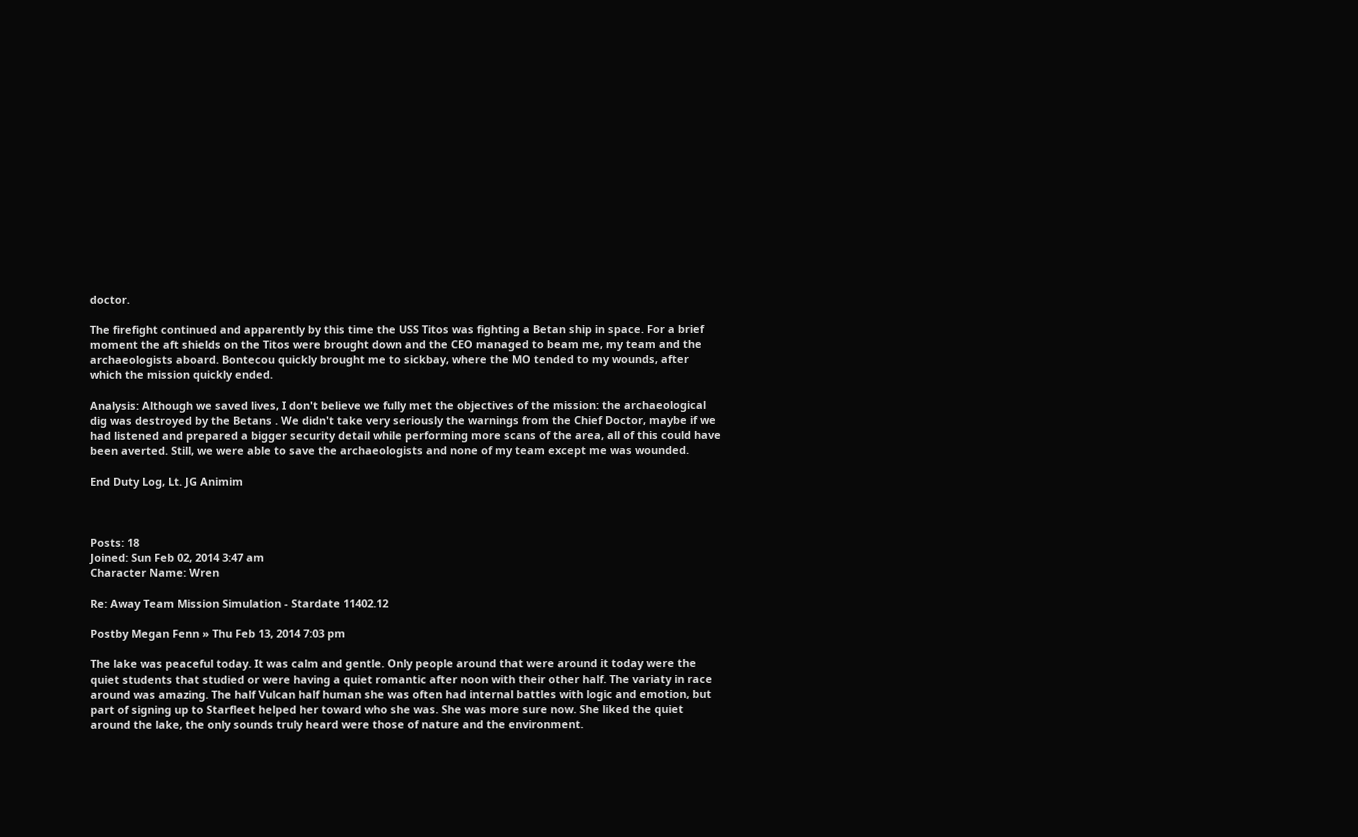doctor.

The firefight continued and apparently by this time the USS Titos was fighting a Betan ship in space. For a brief moment the aft shields on the Titos were brought down and the CEO managed to beam me, my team and the archaeologists aboard. Bontecou quickly brought me to sickbay, where the MO tended to my wounds, after which the mission quickly ended.

Analysis: Although we saved lives, I don't believe we fully met the objectives of the mission: the archaeological dig was destroyed by the Betans . We didn't take very seriously the warnings from the Chief Doctor, maybe if we had listened and prepared a bigger security detail while performing more scans of the area, all of this could have been averted. Still, we were able to save the archaeologists and none of my team except me was wounded.

End Duty Log, Lt. JG Animim



Posts: 18
Joined: Sun Feb 02, 2014 3:47 am
Character Name: Wren

Re: Away Team Mission Simulation - Stardate 11402.12

Postby Megan Fenn » Thu Feb 13, 2014 7:03 pm

The lake was peaceful today. It was calm and gentle. Only people around that were around it today were the quiet students that studied or were having a quiet romantic after noon with their other half. The variaty in race around was amazing. The half Vulcan half human she was often had internal battles with logic and emotion, but part of signing up to Starfleet helped her toward who she was. She was more sure now. She liked the quiet around the lake, the only sounds truly heard were those of nature and the environment.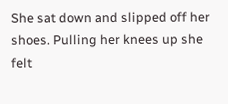She sat down and slipped off her shoes. Pulling her knees up she felt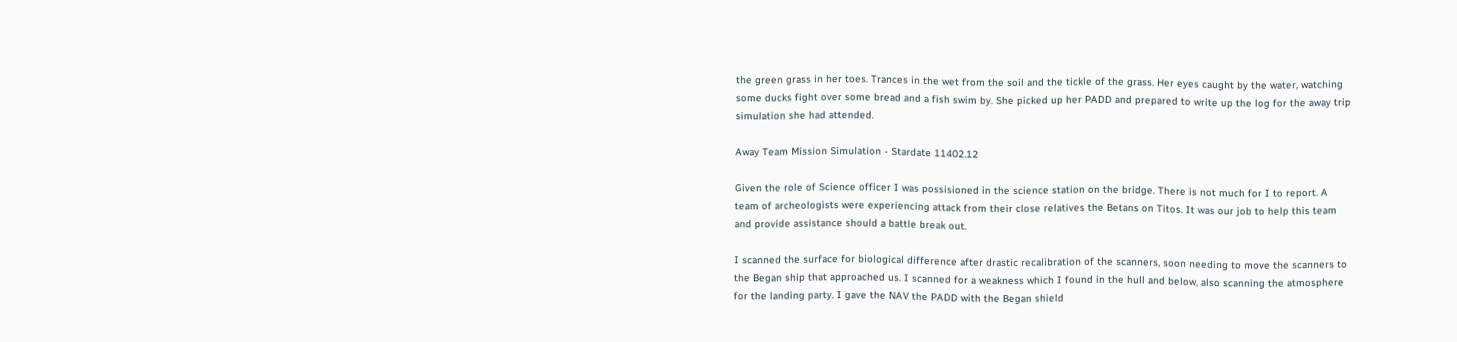the green grass in her toes. Trances in the wet from the soil and the tickle of the grass. Her eyes caught by the water, watching some ducks fight over some bread and a fish swim by. She picked up her PADD and prepared to write up the log for the away trip simulation she had attended.

Away Team Mission Simulation - Stardate 11402.12

Given the role of Science officer I was possisioned in the science station on the bridge. There is not much for I to report. A team of archeologists were experiencing attack from their close relatives the Betans on Titos. It was our job to help this team and provide assistance should a battle break out.

I scanned the surface for biological difference after drastic recalibration of the scanners, soon needing to move the scanners to the Began ship that approached us. I scanned for a weakness which I found in the hull and below, also scanning the atmosphere for the landing party. I gave the NAV the PADD with the Began shield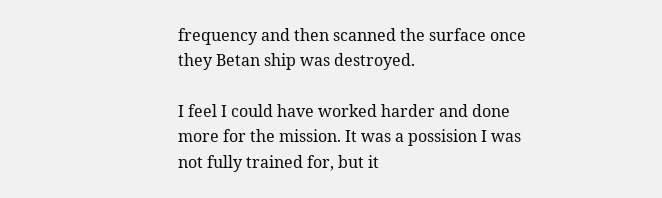frequency and then scanned the surface once they Betan ship was destroyed.

I feel I could have worked harder and done more for the mission. It was a possision I was not fully trained for, but it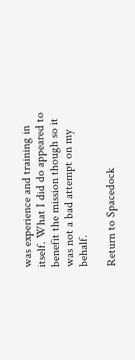was experience and training in itself. What I did do appeared to benefit the mission though so it was not a bad attempt on my behalf.

Return to Spacedock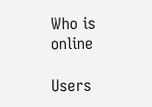Who is online

Users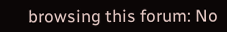browsing this forum: No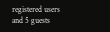registered users and 5 guests